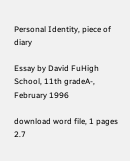Personal Identity, piece of diary

Essay by David FuHigh School, 11th gradeA-, February 1996

download word file, 1 pages 2.7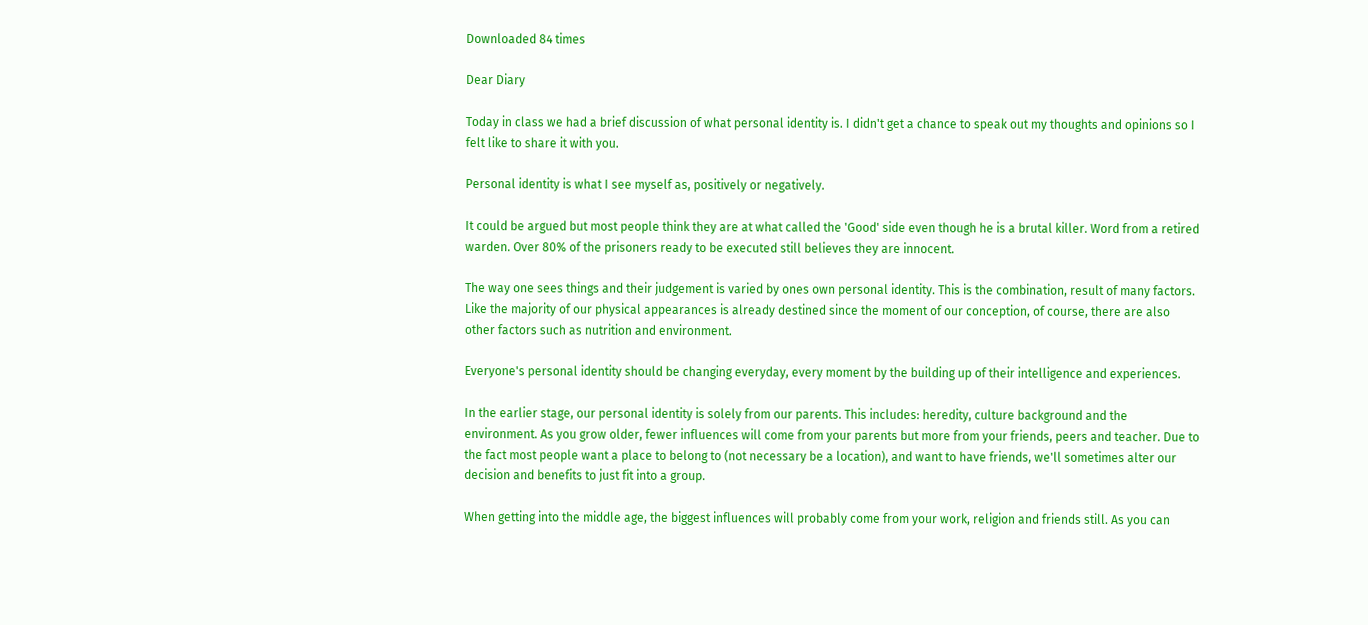Downloaded 84 times

Dear Diary

Today in class we had a brief discussion of what personal identity is. I didn't get a chance to speak out my thoughts and opinions so I felt like to share it with you.

Personal identity is what I see myself as, positively or negatively.

It could be argued but most people think they are at what called the 'Good' side even though he is a brutal killer. Word from a retired warden. Over 80% of the prisoners ready to be executed still believes they are innocent.

The way one sees things and their judgement is varied by ones own personal identity. This is the combination, result of many factors. Like the majority of our physical appearances is already destined since the moment of our conception, of course, there are also other factors such as nutrition and environment.

Everyone's personal identity should be changing everyday, every moment by the building up of their intelligence and experiences.

In the earlier stage, our personal identity is solely from our parents. This includes: heredity, culture background and the environment. As you grow older, fewer influences will come from your parents but more from your friends, peers and teacher. Due to the fact most people want a place to belong to (not necessary be a location), and want to have friends, we'll sometimes alter our decision and benefits to just fit into a group.

When getting into the middle age, the biggest influences will probably come from your work, religion and friends still. As you can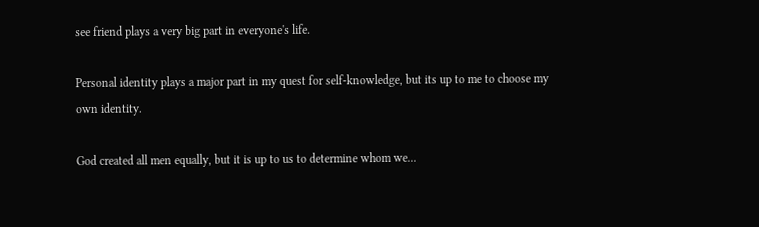see friend plays a very big part in everyone's life.

Personal identity plays a major part in my quest for self-knowledge, but its up to me to choose my own identity.

God created all men equally, but it is up to us to determine whom we...